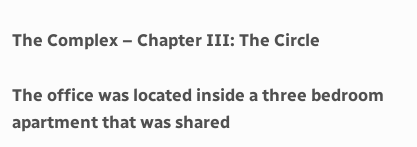The Complex – Chapter III: The Circle

The office was located inside a three bedroom apartment that was shared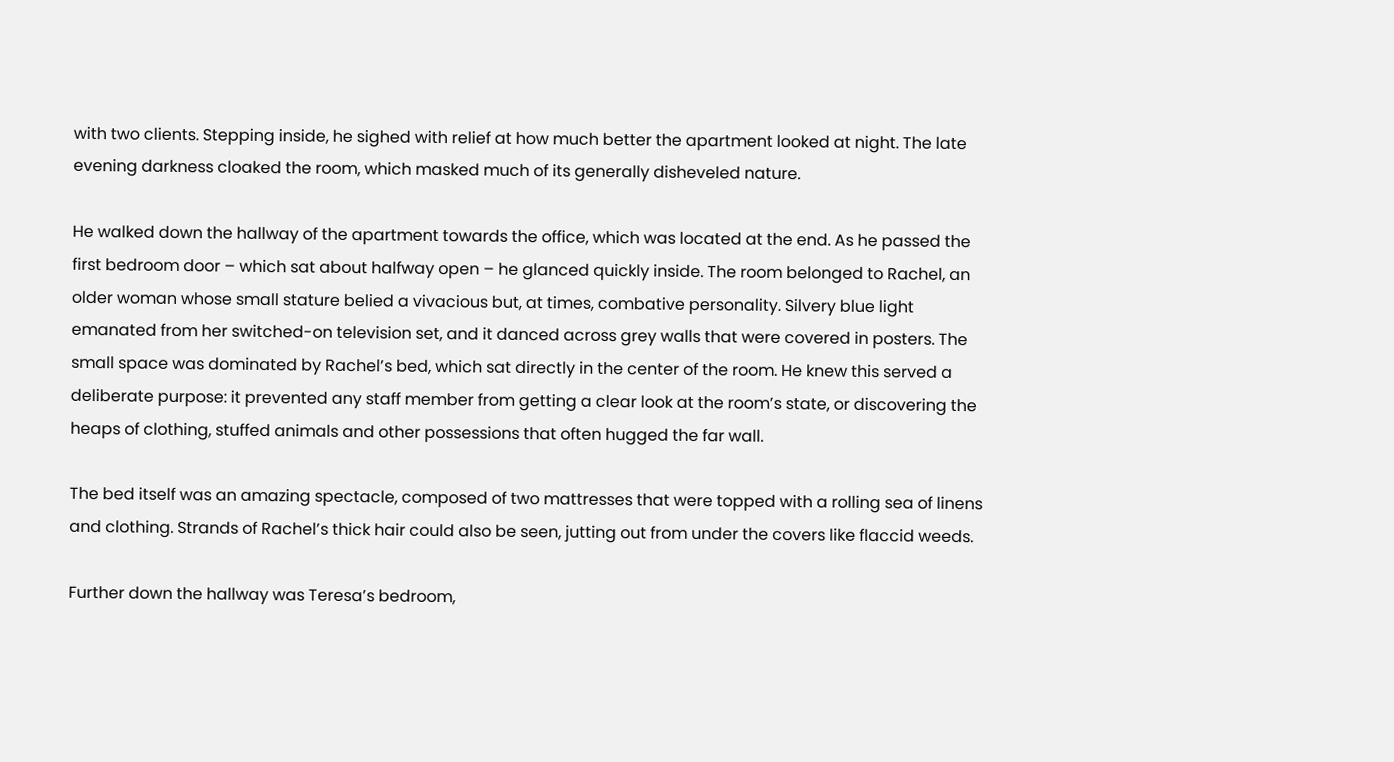with two clients. Stepping inside, he sighed with relief at how much better the apartment looked at night. The late evening darkness cloaked the room, which masked much of its generally disheveled nature.

He walked down the hallway of the apartment towards the office, which was located at the end. As he passed the first bedroom door – which sat about halfway open – he glanced quickly inside. The room belonged to Rachel, an older woman whose small stature belied a vivacious but, at times, combative personality. Silvery blue light emanated from her switched-on television set, and it danced across grey walls that were covered in posters. The small space was dominated by Rachel’s bed, which sat directly in the center of the room. He knew this served a deliberate purpose: it prevented any staff member from getting a clear look at the room’s state, or discovering the heaps of clothing, stuffed animals and other possessions that often hugged the far wall.

The bed itself was an amazing spectacle, composed of two mattresses that were topped with a rolling sea of linens and clothing. Strands of Rachel’s thick hair could also be seen, jutting out from under the covers like flaccid weeds.

Further down the hallway was Teresa’s bedroom,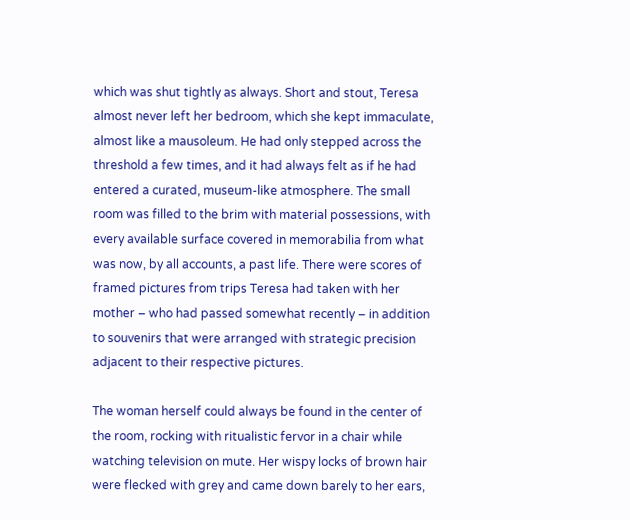which was shut tightly as always. Short and stout, Teresa almost never left her bedroom, which she kept immaculate, almost like a mausoleum. He had only stepped across the threshold a few times, and it had always felt as if he had entered a curated, museum-like atmosphere. The small room was filled to the brim with material possessions, with every available surface covered in memorabilia from what was now, by all accounts, a past life. There were scores of framed pictures from trips Teresa had taken with her mother – who had passed somewhat recently – in addition to souvenirs that were arranged with strategic precision adjacent to their respective pictures.

The woman herself could always be found in the center of the room, rocking with ritualistic fervor in a chair while watching television on mute. Her wispy locks of brown hair were flecked with grey and came down barely to her ears,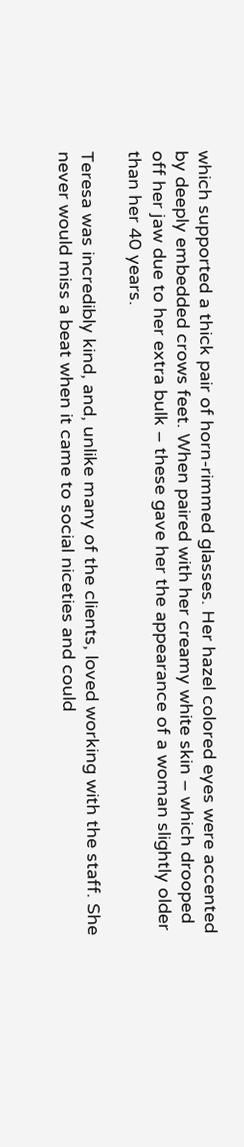which supported a thick pair of horn-rimmed glasses. Her hazel colored eyes were accented by deeply embedded crows feet. When paired with her creamy white skin – which drooped off her jaw due to her extra bulk – these gave her the appearance of a woman slightly older than her 40 years.

Teresa was incredibly kind, and, unlike many of the clients, loved working with the staff. She never would miss a beat when it came to social niceties and could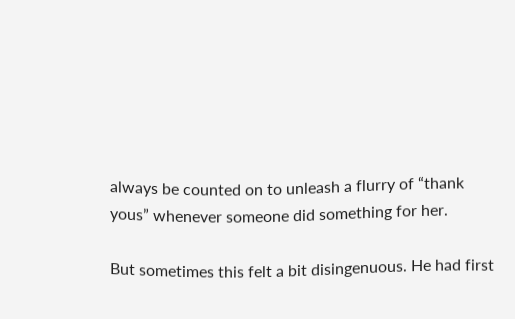always be counted on to unleash a flurry of “thank yous” whenever someone did something for her.

But sometimes this felt a bit disingenuous. He had first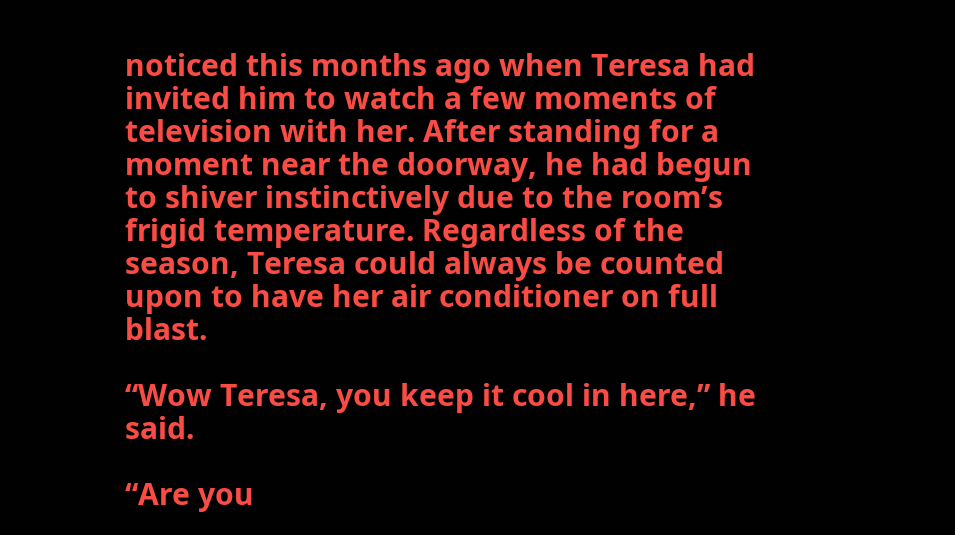noticed this months ago when Teresa had invited him to watch a few moments of television with her. After standing for a moment near the doorway, he had begun to shiver instinctively due to the room’s frigid temperature. Regardless of the season, Teresa could always be counted upon to have her air conditioner on full blast.

“Wow Teresa, you keep it cool in here,” he said.

“Are you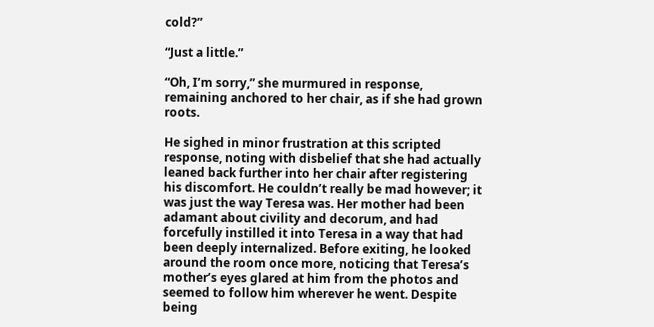cold?”

“Just a little.”

“Oh, I’m sorry,” she murmured in response, remaining anchored to her chair, as if she had grown roots.

He sighed in minor frustration at this scripted response, noting with disbelief that she had actually leaned back further into her chair after registering his discomfort. He couldn’t really be mad however; it was just the way Teresa was. Her mother had been adamant about civility and decorum, and had forcefully instilled it into Teresa in a way that had been deeply internalized. Before exiting, he looked around the room once more, noticing that Teresa’s mother’s eyes glared at him from the photos and seemed to follow him wherever he went. Despite being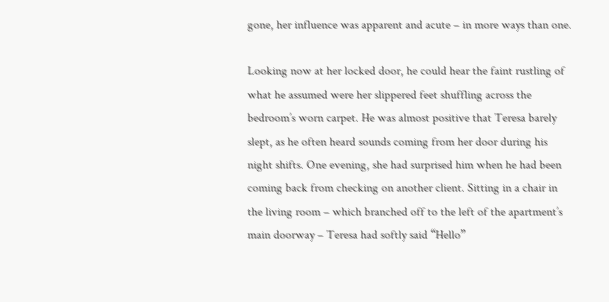gone, her influence was apparent and acute – in more ways than one.

Looking now at her locked door, he could hear the faint rustling of what he assumed were her slippered feet shuffling across the bedroom’s worn carpet. He was almost positive that Teresa barely slept, as he often heard sounds coming from her door during his night shifts. One evening, she had surprised him when he had been coming back from checking on another client. Sitting in a chair in the living room – which branched off to the left of the apartment’s main doorway – Teresa had softly said “Hello”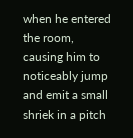when he entered the room, causing him to noticeably jump and emit a small shriek in a pitch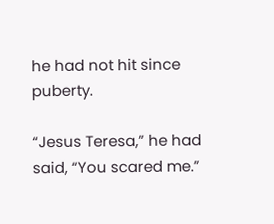he had not hit since puberty.

“Jesus Teresa,” he had said, “You scared me.”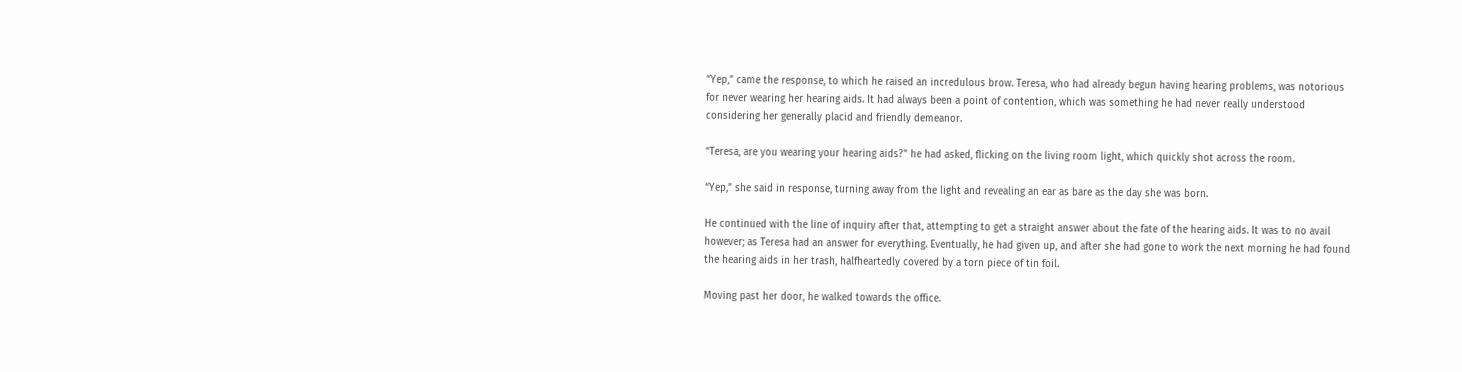“Yep,” came the response, to which he raised an incredulous brow. Teresa, who had already begun having hearing problems, was notorious for never wearing her hearing aids. It had always been a point of contention, which was something he had never really understood considering her generally placid and friendly demeanor.

“Teresa, are you wearing your hearing aids?” he had asked, flicking on the living room light, which quickly shot across the room.

“Yep,” she said in response, turning away from the light and revealing an ear as bare as the day she was born.

He continued with the line of inquiry after that, attempting to get a straight answer about the fate of the hearing aids. It was to no avail however; as Teresa had an answer for everything. Eventually, he had given up, and after she had gone to work the next morning he had found the hearing aids in her trash, halfheartedly covered by a torn piece of tin foil.

Moving past her door, he walked towards the office.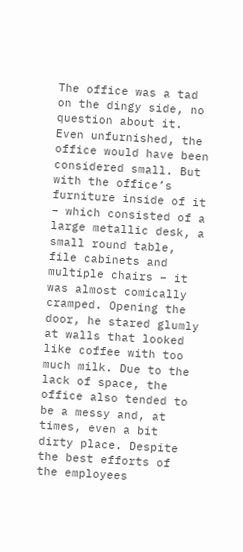The office was a tad on the dingy side, no question about it. Even unfurnished, the office would have been considered small. But with the office’s furniture inside of it – which consisted of a large metallic desk, a small round table, file cabinets and multiple chairs – it was almost comically cramped. Opening the door, he stared glumly at walls that looked like coffee with too much milk. Due to the lack of space, the office also tended to be a messy and, at times, even a bit dirty place. Despite the best efforts of the employees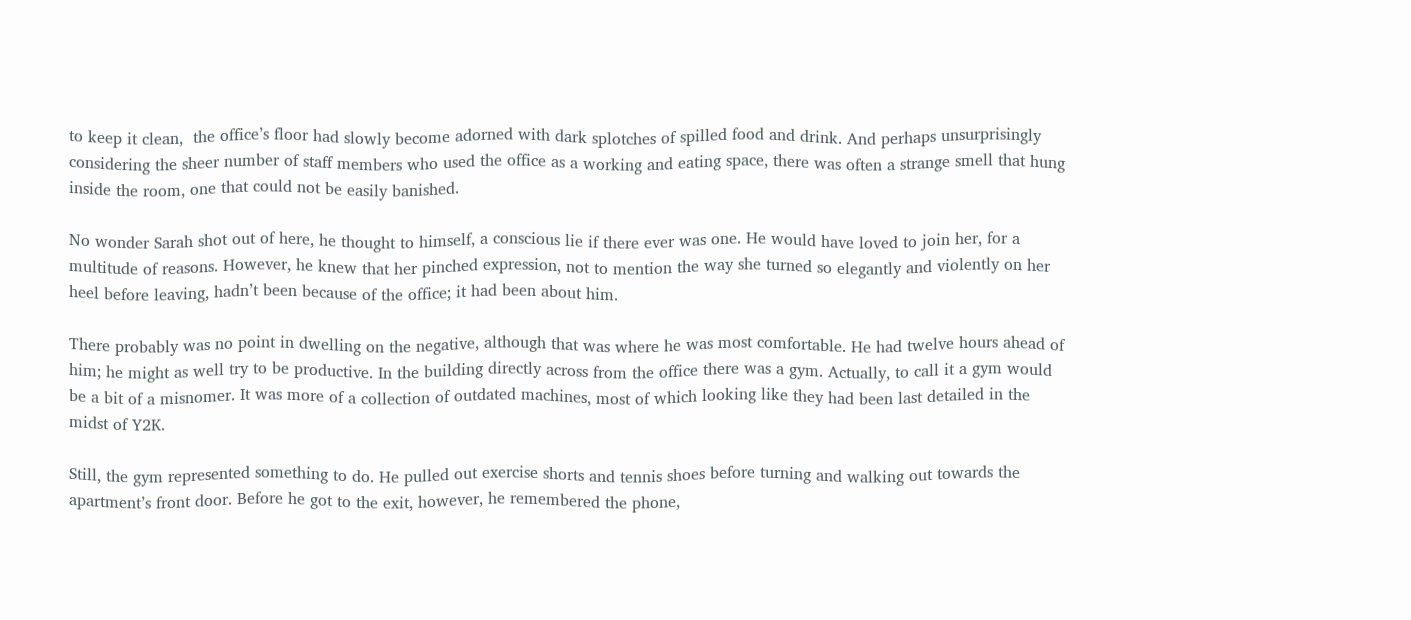to keep it clean,  the office’s floor had slowly become adorned with dark splotches of spilled food and drink. And perhaps unsurprisingly considering the sheer number of staff members who used the office as a working and eating space, there was often a strange smell that hung inside the room, one that could not be easily banished.

No wonder Sarah shot out of here, he thought to himself, a conscious lie if there ever was one. He would have loved to join her, for a multitude of reasons. However, he knew that her pinched expression, not to mention the way she turned so elegantly and violently on her heel before leaving, hadn’t been because of the office; it had been about him.

There probably was no point in dwelling on the negative, although that was where he was most comfortable. He had twelve hours ahead of him; he might as well try to be productive. In the building directly across from the office there was a gym. Actually, to call it a gym would be a bit of a misnomer. It was more of a collection of outdated machines, most of which looking like they had been last detailed in the midst of Y2K.

Still, the gym represented something to do. He pulled out exercise shorts and tennis shoes before turning and walking out towards the apartment’s front door. Before he got to the exit, however, he remembered the phone,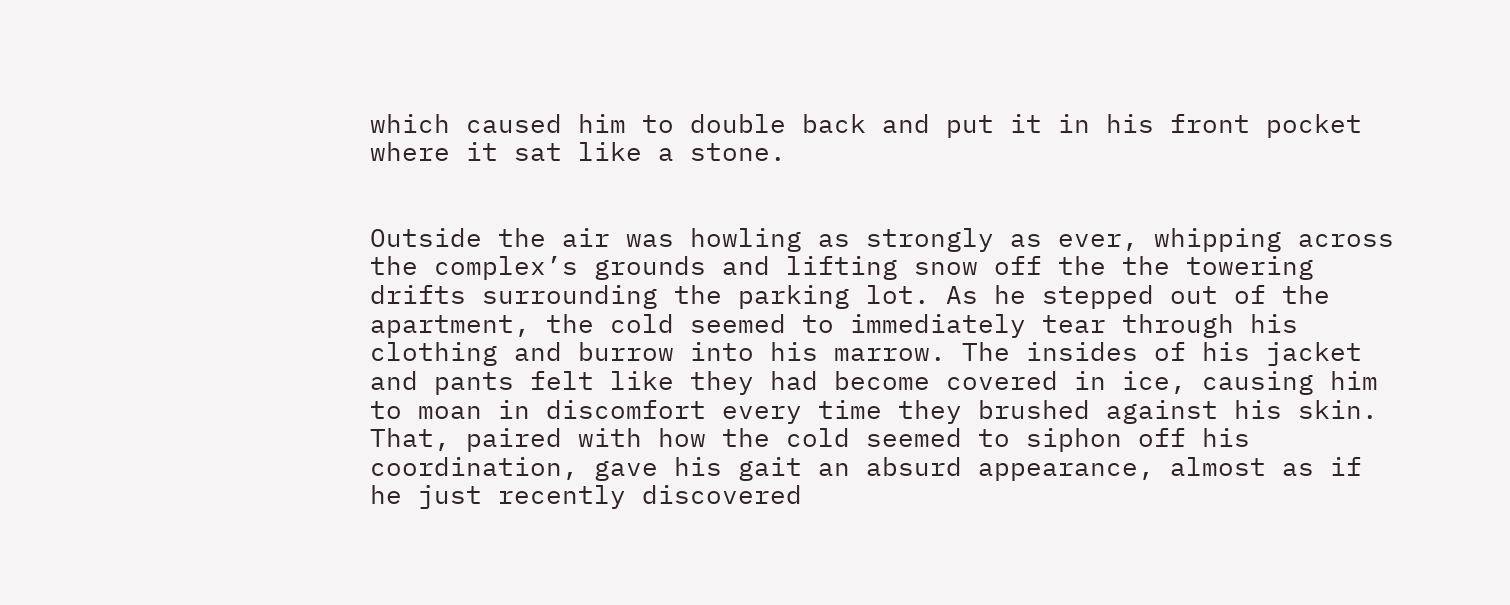which caused him to double back and put it in his front pocket where it sat like a stone.


Outside the air was howling as strongly as ever, whipping across the complex’s grounds and lifting snow off the the towering drifts surrounding the parking lot. As he stepped out of the apartment, the cold seemed to immediately tear through his clothing and burrow into his marrow. The insides of his jacket and pants felt like they had become covered in ice, causing him to moan in discomfort every time they brushed against his skin. That, paired with how the cold seemed to siphon off his coordination, gave his gait an absurd appearance, almost as if he just recently discovered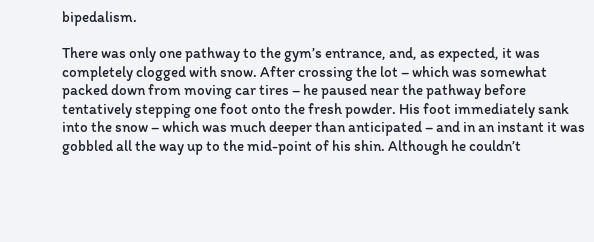bipedalism.

There was only one pathway to the gym’s entrance, and, as expected, it was completely clogged with snow. After crossing the lot – which was somewhat packed down from moving car tires – he paused near the pathway before tentatively stepping one foot onto the fresh powder. His foot immediately sank into the snow – which was much deeper than anticipated – and in an instant it was gobbled all the way up to the mid-point of his shin. Although he couldn’t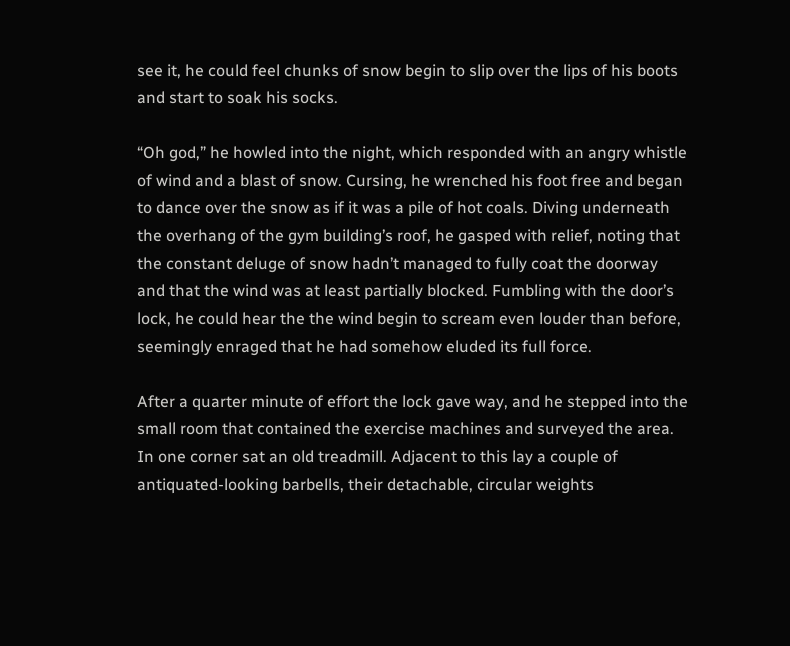see it, he could feel chunks of snow begin to slip over the lips of his boots and start to soak his socks.

“Oh god,” he howled into the night, which responded with an angry whistle of wind and a blast of snow. Cursing, he wrenched his foot free and began to dance over the snow as if it was a pile of hot coals. Diving underneath the overhang of the gym building’s roof, he gasped with relief, noting that the constant deluge of snow hadn’t managed to fully coat the doorway and that the wind was at least partially blocked. Fumbling with the door’s lock, he could hear the the wind begin to scream even louder than before, seemingly enraged that he had somehow eluded its full force.

After a quarter minute of effort the lock gave way, and he stepped into the small room that contained the exercise machines and surveyed the area. In one corner sat an old treadmill. Adjacent to this lay a couple of antiquated-looking barbells, their detachable, circular weights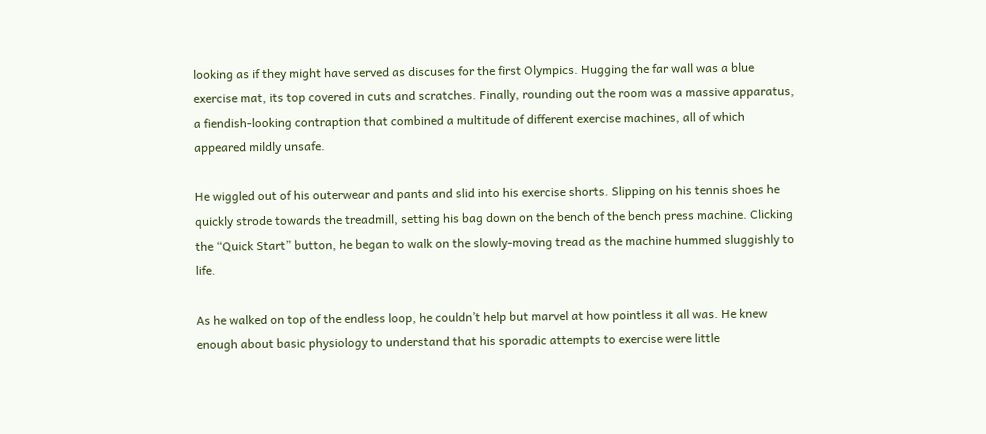looking as if they might have served as discuses for the first Olympics. Hugging the far wall was a blue exercise mat, its top covered in cuts and scratches. Finally, rounding out the room was a massive apparatus, a fiendish-looking contraption that combined a multitude of different exercise machines, all of which appeared mildly unsafe.

He wiggled out of his outerwear and pants and slid into his exercise shorts. Slipping on his tennis shoes he quickly strode towards the treadmill, setting his bag down on the bench of the bench press machine. Clicking the “Quick Start” button, he began to walk on the slowly-moving tread as the machine hummed sluggishly to life.

As he walked on top of the endless loop, he couldn’t help but marvel at how pointless it all was. He knew enough about basic physiology to understand that his sporadic attempts to exercise were little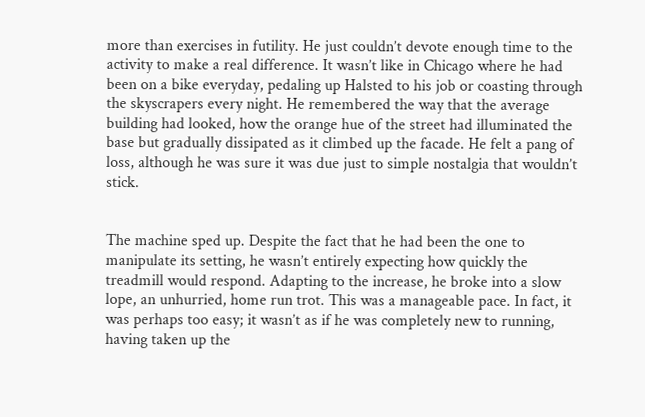more than exercises in futility. He just couldn’t devote enough time to the activity to make a real difference. It wasn’t like in Chicago where he had been on a bike everyday, pedaling up Halsted to his job or coasting through the skyscrapers every night. He remembered the way that the average building had looked, how the orange hue of the street had illuminated the base but gradually dissipated as it climbed up the facade. He felt a pang of loss, although he was sure it was due just to simple nostalgia that wouldn’t stick.


The machine sped up. Despite the fact that he had been the one to manipulate its setting, he wasn’t entirely expecting how quickly the treadmill would respond. Adapting to the increase, he broke into a slow lope, an unhurried, home run trot. This was a manageable pace. In fact, it was perhaps too easy; it wasn’t as if he was completely new to running, having taken up the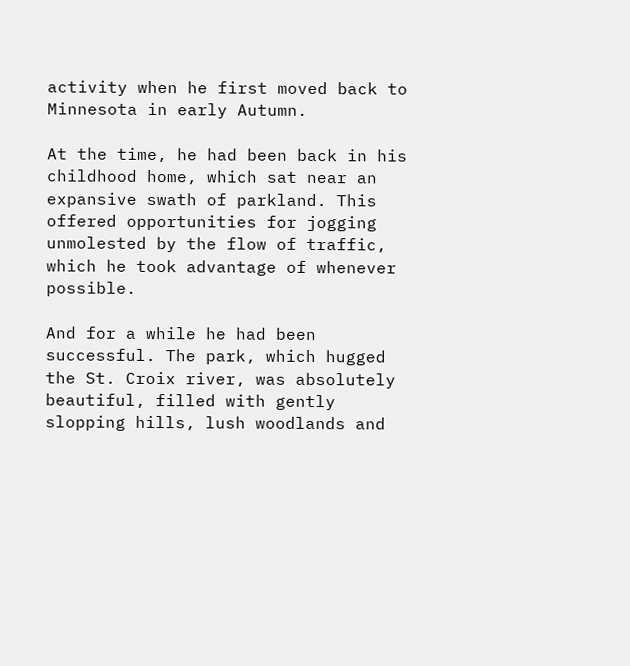activity when he first moved back to Minnesota in early Autumn.

At the time, he had been back in his childhood home, which sat near an expansive swath of parkland. This offered opportunities for jogging unmolested by the flow of traffic, which he took advantage of whenever possible.

And for a while he had been successful. The park, which hugged the St. Croix river, was absolutely beautiful, filled with gently slopping hills, lush woodlands and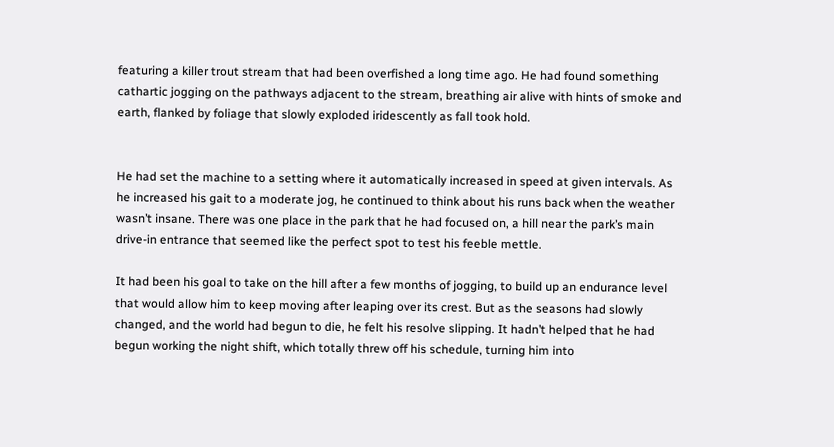featuring a killer trout stream that had been overfished a long time ago. He had found something cathartic jogging on the pathways adjacent to the stream, breathing air alive with hints of smoke and earth, flanked by foliage that slowly exploded iridescently as fall took hold.


He had set the machine to a setting where it automatically increased in speed at given intervals. As he increased his gait to a moderate jog, he continued to think about his runs back when the weather wasn’t insane. There was one place in the park that he had focused on, a hill near the park’s main drive-in entrance that seemed like the perfect spot to test his feeble mettle.

It had been his goal to take on the hill after a few months of jogging, to build up an endurance level that would allow him to keep moving after leaping over its crest. But as the seasons had slowly changed, and the world had begun to die, he felt his resolve slipping. It hadn’t helped that he had begun working the night shift, which totally threw off his schedule, turning him into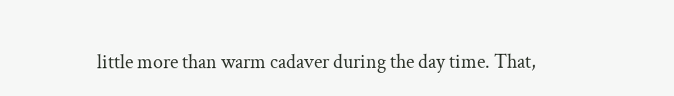little more than warm cadaver during the day time. That,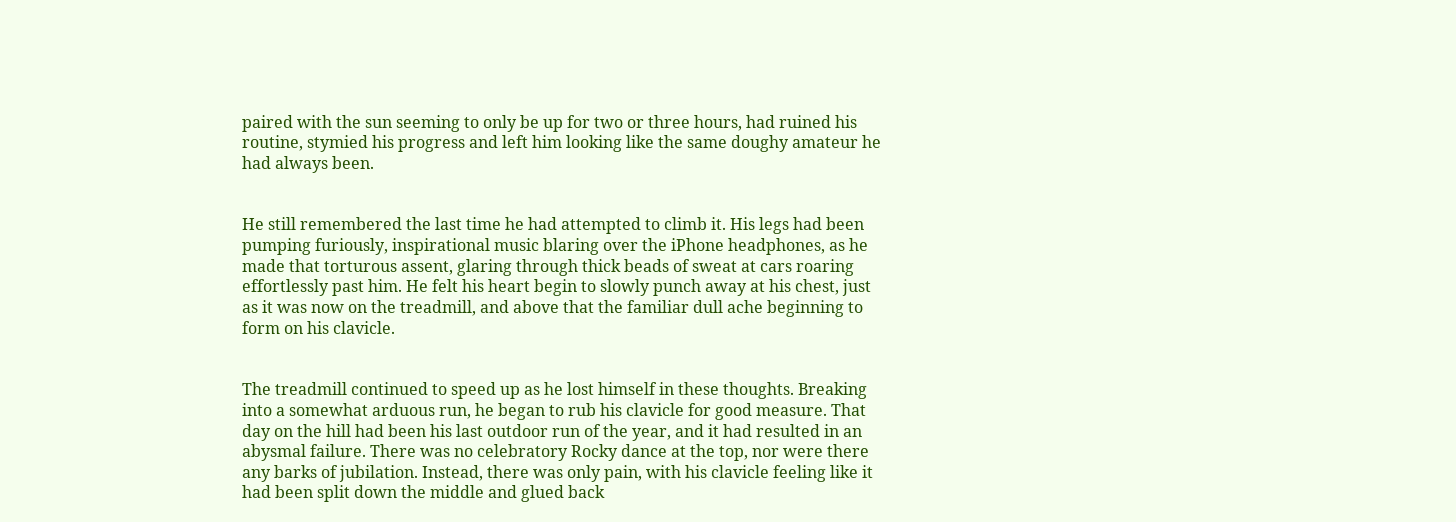paired with the sun seeming to only be up for two or three hours, had ruined his routine, stymied his progress and left him looking like the same doughy amateur he had always been.


He still remembered the last time he had attempted to climb it. His legs had been pumping furiously, inspirational music blaring over the iPhone headphones, as he made that torturous assent, glaring through thick beads of sweat at cars roaring effortlessly past him. He felt his heart begin to slowly punch away at his chest, just as it was now on the treadmill, and above that the familiar dull ache beginning to form on his clavicle.


The treadmill continued to speed up as he lost himself in these thoughts. Breaking into a somewhat arduous run, he began to rub his clavicle for good measure. That day on the hill had been his last outdoor run of the year, and it had resulted in an abysmal failure. There was no celebratory Rocky dance at the top, nor were there any barks of jubilation. Instead, there was only pain, with his clavicle feeling like it had been split down the middle and glued back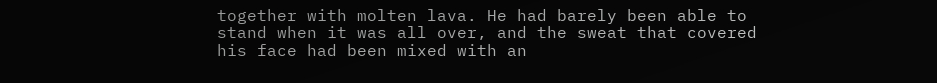together with molten lava. He had barely been able to stand when it was all over, and the sweat that covered his face had been mixed with an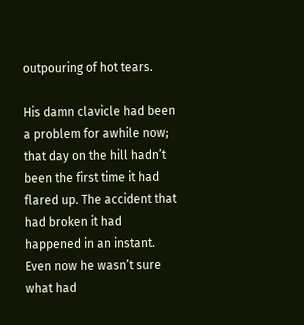outpouring of hot tears.

His damn clavicle had been a problem for awhile now; that day on the hill hadn’t been the first time it had flared up. The accident that had broken it had happened in an instant. Even now he wasn’t sure what had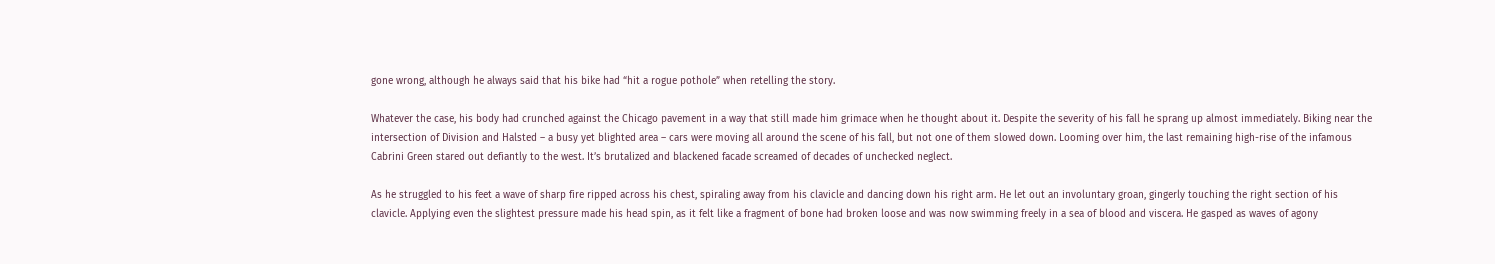gone wrong, although he always said that his bike had “hit a rogue pothole” when retelling the story.

Whatever the case, his body had crunched against the Chicago pavement in a way that still made him grimace when he thought about it. Despite the severity of his fall he sprang up almost immediately. Biking near the intersection of Division and Halsted – a busy yet blighted area – cars were moving all around the scene of his fall, but not one of them slowed down. Looming over him, the last remaining high-rise of the infamous Cabrini Green stared out defiantly to the west. It’s brutalized and blackened facade screamed of decades of unchecked neglect.

As he struggled to his feet a wave of sharp fire ripped across his chest, spiraling away from his clavicle and dancing down his right arm. He let out an involuntary groan, gingerly touching the right section of his clavicle. Applying even the slightest pressure made his head spin, as it felt like a fragment of bone had broken loose and was now swimming freely in a sea of blood and viscera. He gasped as waves of agony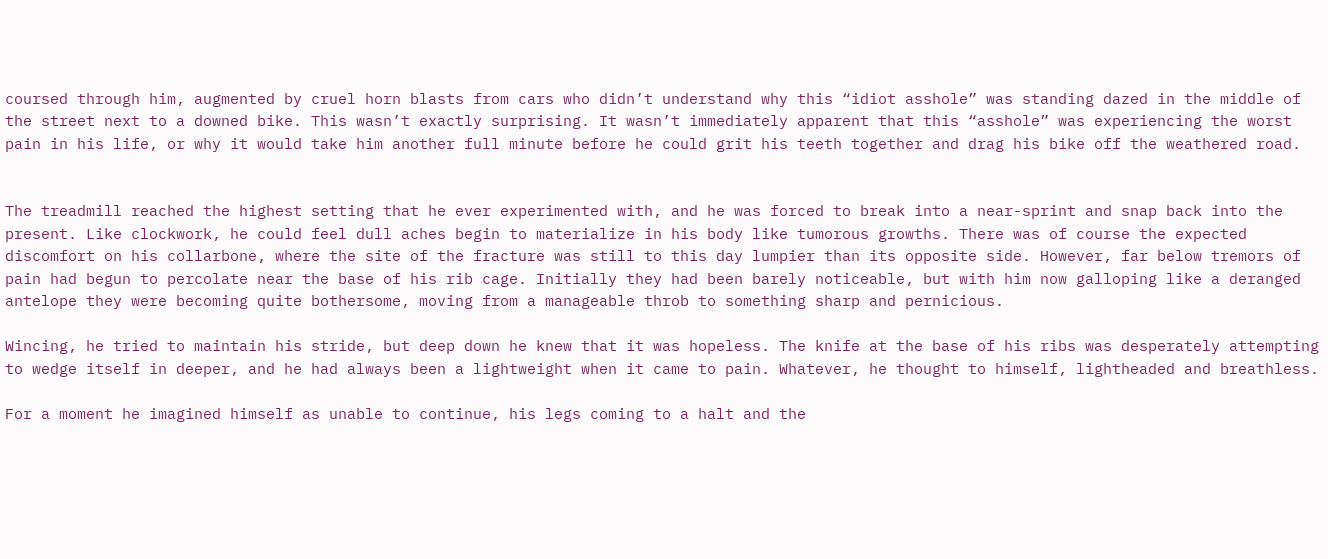coursed through him, augmented by cruel horn blasts from cars who didn’t understand why this “idiot asshole” was standing dazed in the middle of the street next to a downed bike. This wasn’t exactly surprising. It wasn’t immediately apparent that this “asshole” was experiencing the worst pain in his life, or why it would take him another full minute before he could grit his teeth together and drag his bike off the weathered road.


The treadmill reached the highest setting that he ever experimented with, and he was forced to break into a near-sprint and snap back into the present. Like clockwork, he could feel dull aches begin to materialize in his body like tumorous growths. There was of course the expected discomfort on his collarbone, where the site of the fracture was still to this day lumpier than its opposite side. However, far below tremors of pain had begun to percolate near the base of his rib cage. Initially they had been barely noticeable, but with him now galloping like a deranged antelope they were becoming quite bothersome, moving from a manageable throb to something sharp and pernicious.

Wincing, he tried to maintain his stride, but deep down he knew that it was hopeless. The knife at the base of his ribs was desperately attempting to wedge itself in deeper, and he had always been a lightweight when it came to pain. Whatever, he thought to himself, lightheaded and breathless.

For a moment he imagined himself as unable to continue, his legs coming to a halt and the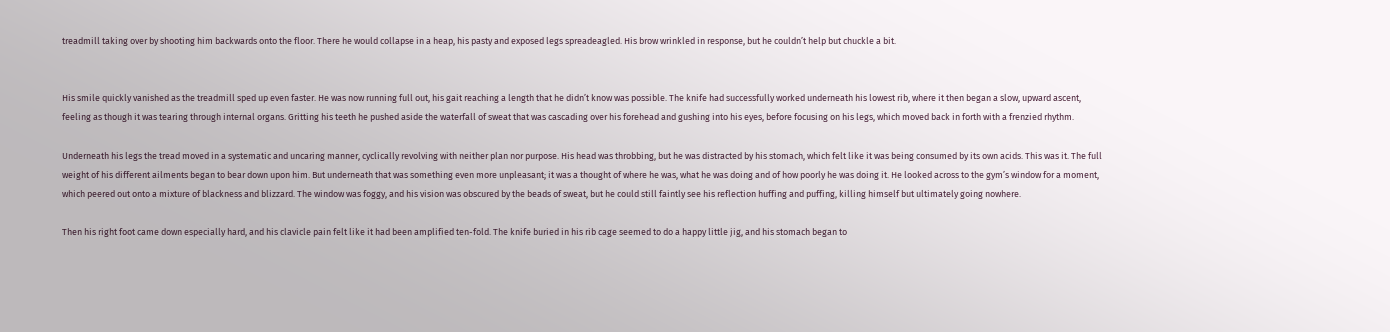treadmill taking over by shooting him backwards onto the floor. There he would collapse in a heap, his pasty and exposed legs spreadeagled. His brow wrinkled in response, but he couldn’t help but chuckle a bit.


His smile quickly vanished as the treadmill sped up even faster. He was now running full out, his gait reaching a length that he didn’t know was possible. The knife had successfully worked underneath his lowest rib, where it then began a slow, upward ascent, feeling as though it was tearing through internal organs. Gritting his teeth he pushed aside the waterfall of sweat that was cascading over his forehead and gushing into his eyes, before focusing on his legs, which moved back in forth with a frenzied rhythm.

Underneath his legs the tread moved in a systematic and uncaring manner, cyclically revolving with neither plan nor purpose. His head was throbbing, but he was distracted by his stomach, which felt like it was being consumed by its own acids. This was it. The full weight of his different ailments began to bear down upon him. But underneath that was something even more unpleasant; it was a thought of where he was, what he was doing and of how poorly he was doing it. He looked across to the gym’s window for a moment, which peered out onto a mixture of blackness and blizzard. The window was foggy, and his vision was obscured by the beads of sweat, but he could still faintly see his reflection huffing and puffing, killing himself but ultimately going nowhere.

Then his right foot came down especially hard, and his clavicle pain felt like it had been amplified ten-fold. The knife buried in his rib cage seemed to do a happy little jig, and his stomach began to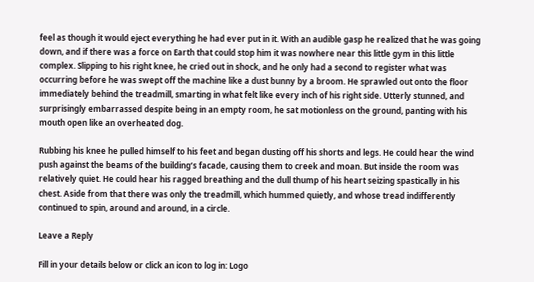feel as though it would eject everything he had ever put in it. With an audible gasp he realized that he was going down, and if there was a force on Earth that could stop him it was nowhere near this little gym in this little complex. Slipping to his right knee, he cried out in shock, and he only had a second to register what was occurring before he was swept off the machine like a dust bunny by a broom. He sprawled out onto the floor immediately behind the treadmill, smarting in what felt like every inch of his right side. Utterly stunned, and surprisingly embarrassed despite being in an empty room, he sat motionless on the ground, panting with his mouth open like an overheated dog.

Rubbing his knee he pulled himself to his feet and began dusting off his shorts and legs. He could hear the wind push against the beams of the building’s facade, causing them to creek and moan. But inside the room was relatively quiet. He could hear his ragged breathing and the dull thump of his heart seizing spastically in his chest. Aside from that there was only the treadmill, which hummed quietly, and whose tread indifferently continued to spin, around and around, in a circle.

Leave a Reply

Fill in your details below or click an icon to log in: Logo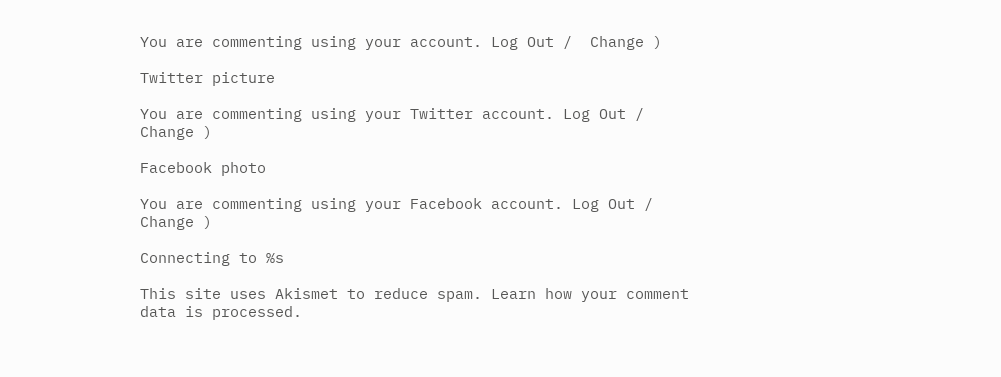You are commenting using your account. Log Out /  Change )

Twitter picture

You are commenting using your Twitter account. Log Out /  Change )

Facebook photo

You are commenting using your Facebook account. Log Out /  Change )

Connecting to %s

This site uses Akismet to reduce spam. Learn how your comment data is processed.